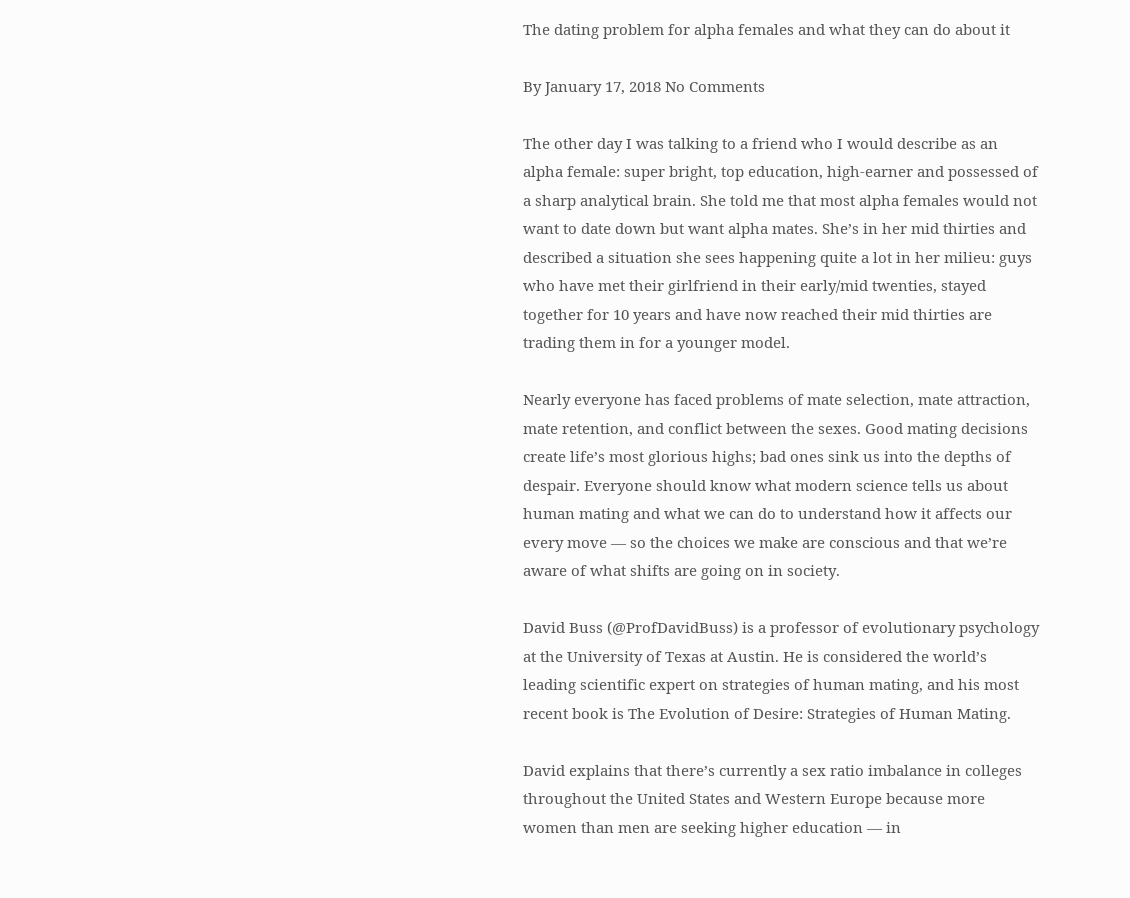The dating problem for alpha females and what they can do about it

By January 17, 2018 No Comments

The other day I was talking to a friend who I would describe as an alpha female: super bright, top education, high-earner and possessed of a sharp analytical brain. She told me that most alpha females would not want to date down but want alpha mates. She’s in her mid thirties and described a situation she sees happening quite a lot in her milieu: guys who have met their girlfriend in their early/mid twenties, stayed together for 10 years and have now reached their mid thirties are trading them in for a younger model.

Nearly everyone has faced problems of mate selection, mate attraction, mate retention, and conflict between the sexes. Good mating decisions create life’s most glorious highs; bad ones sink us into the depths of despair. Everyone should know what modern science tells us about human mating and what we can do to understand how it affects our every move — so the choices we make are conscious and that we’re aware of what shifts are going on in society.

David Buss (@ProfDavidBuss) is a professor of evolutionary psychology at the University of Texas at Austin. He is considered the world’s leading scientific expert on strategies of human mating, and his most recent book is The Evolution of Desire: Strategies of Human Mating.

David explains that there’s currently a sex ratio imbalance in colleges throughout the United States and Western Europe because more women than men are seeking higher education — in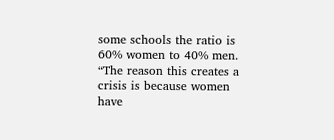some schools the ratio is 60% women to 40% men.
“The reason this creates a crisis is because women have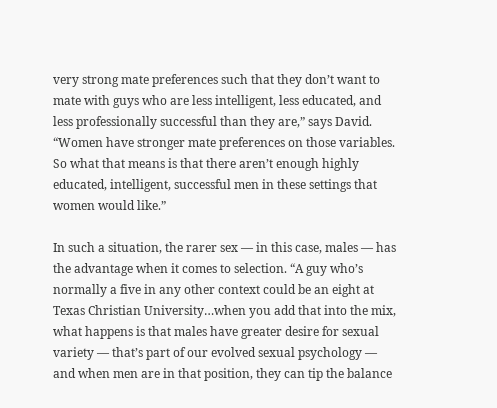very strong mate preferences such that they don’t want to mate with guys who are less intelligent, less educated, and less professionally successful than they are,” says David. “Women have stronger mate preferences on those variables. So what that means is that there aren’t enough highly educated, intelligent, successful men in these settings that women would like.”

In such a situation, the rarer sex — in this case, males — has the advantage when it comes to selection. “A guy who’s normally a five in any other context could be an eight at Texas Christian University…when you add that into the mix, what happens is that males have greater desire for sexual variety — that’s part of our evolved sexual psychology — and when men are in that position, they can tip the balance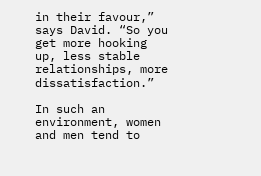in their favour,” says David. “So you get more hooking up, less stable relationships, more dissatisfaction.”

In such an environment, women and men tend to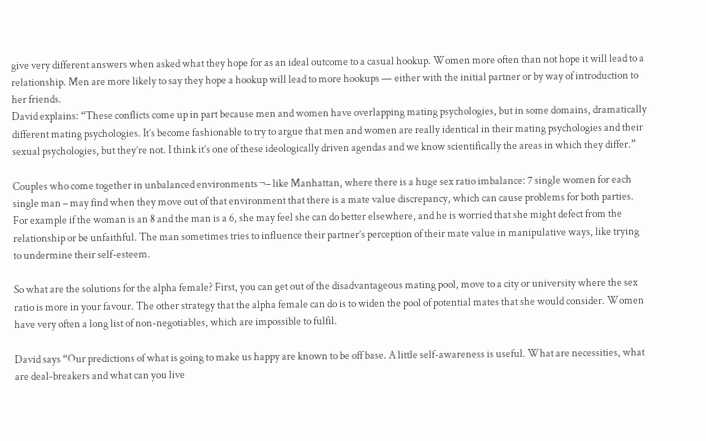give very different answers when asked what they hope for as an ideal outcome to a casual hookup. Women more often than not hope it will lead to a relationship. Men are more likely to say they hope a hookup will lead to more hookups — either with the initial partner or by way of introduction to her friends.
David explains: “These conflicts come up in part because men and women have overlapping mating psychologies, but in some domains, dramatically different mating psychologies. It’s become fashionable to try to argue that men and women are really identical in their mating psychologies and their sexual psychologies, but they’re not. I think it’s one of these ideologically driven agendas and we know scientifically the areas in which they differ.”

Couples who come together in unbalanced environments ¬– like Manhattan, where there is a huge sex ratio imbalance: 7 single women for each single man – may find when they move out of that environment that there is a mate value discrepancy, which can cause problems for both parties. For example if the woman is an 8 and the man is a 6, she may feel she can do better elsewhere, and he is worried that she might defect from the relationship or be unfaithful. The man sometimes tries to influence their partner’s perception of their mate value in manipulative ways, like trying to undermine their self-esteem.

So what are the solutions for the alpha female? First, you can get out of the disadvantageous mating pool, move to a city or university where the sex ratio is more in your favour. The other strategy that the alpha female can do is to widen the pool of potential mates that she would consider. Women have very often a long list of non-negotiables, which are impossible to fulfil.

David says “Our predictions of what is going to make us happy are known to be off base. A little self-awareness is useful. What are necessities, what are deal-breakers and what can you live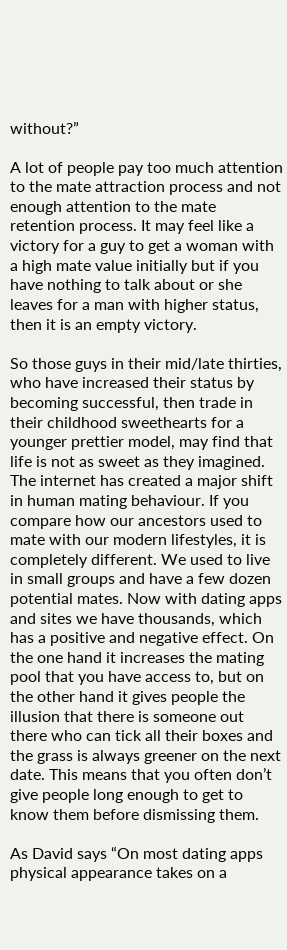without?”

A lot of people pay too much attention to the mate attraction process and not enough attention to the mate retention process. It may feel like a victory for a guy to get a woman with a high mate value initially but if you have nothing to talk about or she leaves for a man with higher status, then it is an empty victory.

So those guys in their mid/late thirties, who have increased their status by becoming successful, then trade in their childhood sweethearts for a younger prettier model, may find that life is not as sweet as they imagined.
The internet has created a major shift in human mating behaviour. If you compare how our ancestors used to mate with our modern lifestyles, it is completely different. We used to live in small groups and have a few dozen potential mates. Now with dating apps and sites we have thousands, which has a positive and negative effect. On the one hand it increases the mating pool that you have access to, but on the other hand it gives people the illusion that there is someone out there who can tick all their boxes and the grass is always greener on the next date. This means that you often don’t give people long enough to get to know them before dismissing them.

As David says “On most dating apps physical appearance takes on a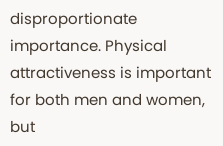disproportionate importance. Physical attractiveness is important for both men and women, but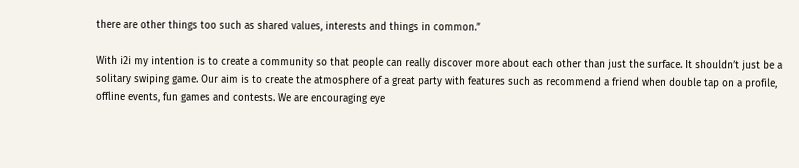there are other things too such as shared values, interests and things in common.”

With i2i my intention is to create a community so that people can really discover more about each other than just the surface. It shouldn’t just be a solitary swiping game. Our aim is to create the atmosphere of a great party with features such as recommend a friend when double tap on a profile, offline events, fun games and contests. We are encouraging eye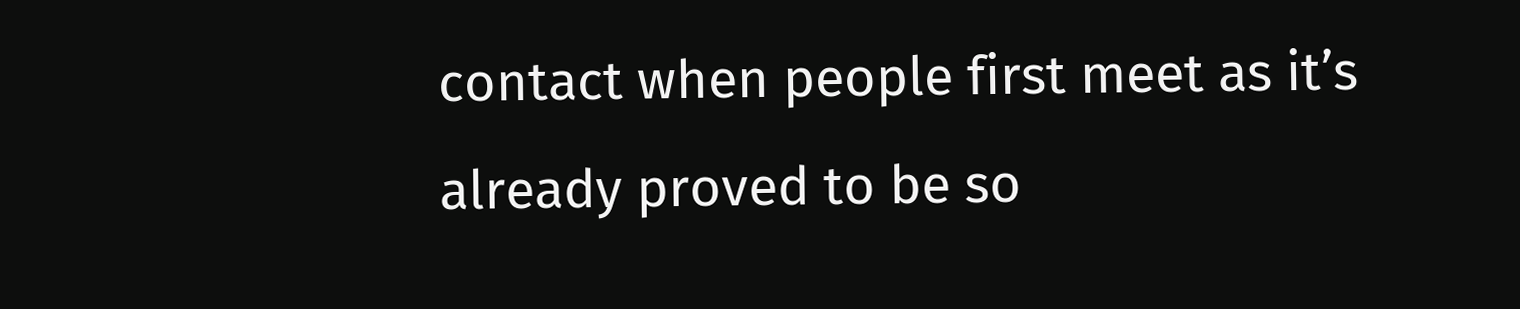contact when people first meet as it’s already proved to be so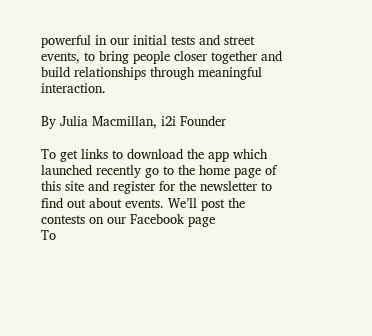powerful in our initial tests and street events, to bring people closer together and build relationships through meaningful interaction.

By Julia Macmillan, i2i Founder

To get links to download the app which launched recently go to the home page of this site and register for the newsletter to find out about events. We’ll post the contests on our Facebook page
To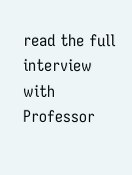read the full interview with Professor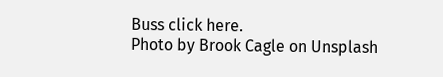Buss click here.
Photo by Brook Cagle on Unsplash